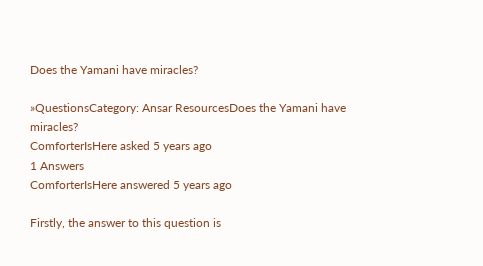Does the Yamani have miracles?

»QuestionsCategory: Ansar ResourcesDoes the Yamani have miracles?
ComforterIsHere asked 5 years ago
1 Answers
ComforterIsHere answered 5 years ago

Firstly, the answer to this question is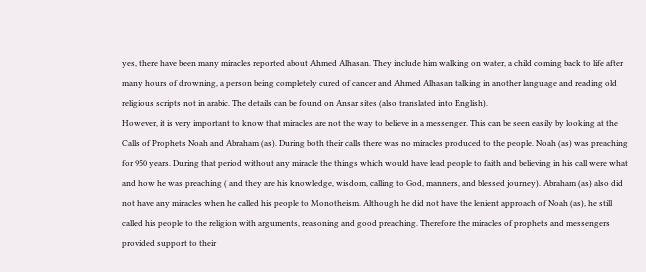yes, there have been many miracles reported about Ahmed Alhasan. They include him walking on water, a child coming back to life after many hours of drowning, a person being completely cured of cancer and Ahmed Alhasan talking in another language and reading old religious scripts not in arabic. The details can be found on Ansar sites (also translated into English).
However, it is very important to know that miracles are not the way to believe in a messenger. This can be seen easily by looking at the Calls of Prophets Noah and Abraham (as). During both their calls there was no miracles produced to the people. Noah (as) was preaching for 950 years. During that period without any miracle the things which would have lead people to faith and believing in his call were what and how he was preaching ( and they are his knowledge, wisdom, calling to God, manners, and blessed journey). Abraham (as) also did not have any miracles when he called his people to Monotheism. Although he did not have the lenient approach of Noah (as), he still called his people to the religion with arguments, reasoning and good preaching. Therefore the miracles of prophets and messengers provided support to their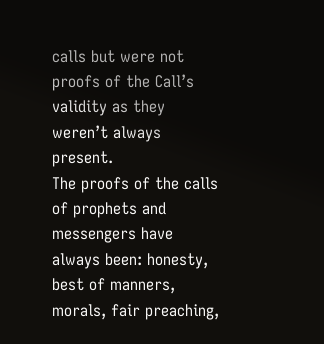calls but were not proofs of the Call’s validity as they weren’t always present.
The proofs of the calls of prophets and messengers have always been: honesty, best of manners, morals, fair preaching,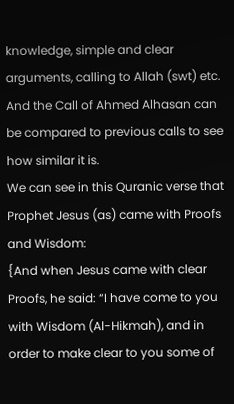knowledge, simple and clear arguments, calling to Allah (swt) etc. And the Call of Ahmed Alhasan can be compared to previous calls to see how similar it is.
We can see in this Quranic verse that Prophet Jesus (as) came with Proofs and Wisdom:
{And when Jesus came with clear Proofs, he said: “I have come to you with Wisdom (Al-Hikmah), and in order to make clear to you some of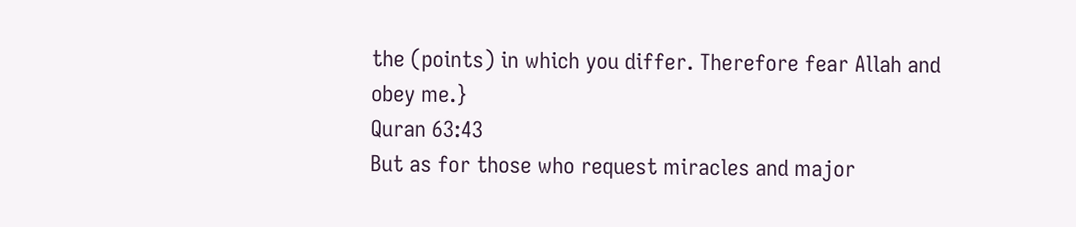the (points) in which you differ. Therefore fear Allah and obey me.}
Quran 63:43
But as for those who request miracles and major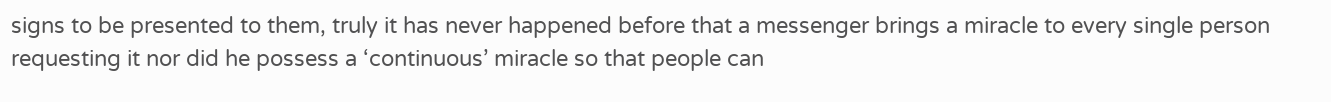signs to be presented to them, truly it has never happened before that a messenger brings a miracle to every single person requesting it nor did he possess a ‘continuous’ miracle so that people can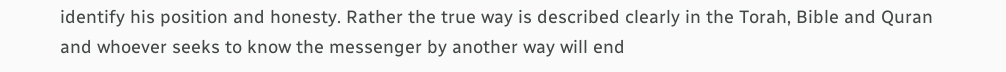identify his position and honesty. Rather the true way is described clearly in the Torah, Bible and Quran and whoever seeks to know the messenger by another way will end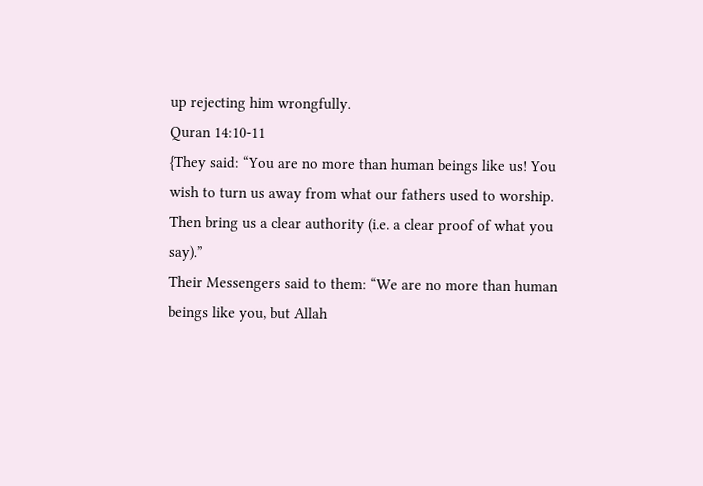up rejecting him wrongfully.
Quran 14:10-11
{They said: “You are no more than human beings like us! You wish to turn us away from what our fathers used to worship. Then bring us a clear authority (i.e. a clear proof of what you say).”
Their Messengers said to them: “We are no more than human beings like you, but Allah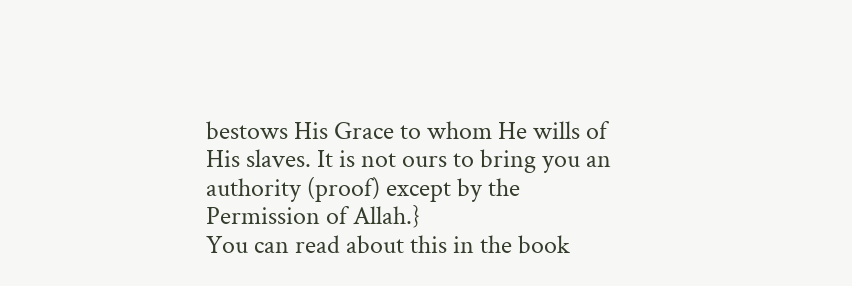bestows His Grace to whom He wills of His slaves. It is not ours to bring you an authority (proof) except by the Permission of Allah.}
You can read about this in the book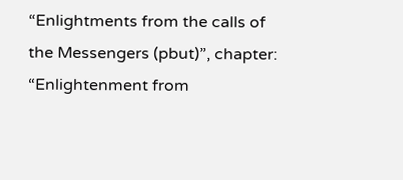“Enlightments from the calls of the Messengers (pbut)”, chapter: “Enlightenment from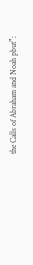the Calls of Abraham and Noah pbut”: